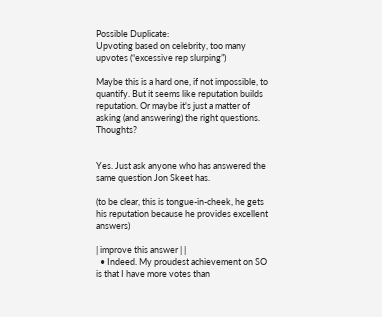Possible Duplicate:
Upvoting based on celebrity, too many upvotes (“excessive rep slurping”)

Maybe this is a hard one, if not impossible, to quantify. But it seems like reputation builds reputation. Or maybe it's just a matter of asking (and answering) the right questions. Thoughts?


Yes. Just ask anyone who has answered the same question Jon Skeet has.

(to be clear, this is tongue-in-cheek, he gets his reputation because he provides excellent answers)

| improve this answer | |
  • Indeed. My proudest achievement on SO is that I have more votes than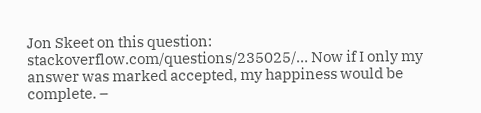Jon Skeet on this question: stackoverflow.com/questions/235025/… Now if I only my answer was marked accepted, my happiness would be complete. –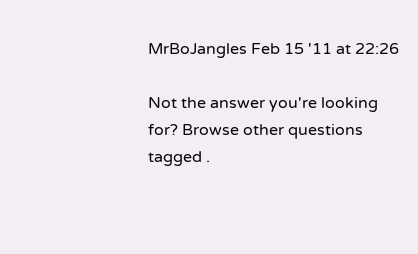MrBoJangles Feb 15 '11 at 22:26

Not the answer you're looking for? Browse other questions tagged .